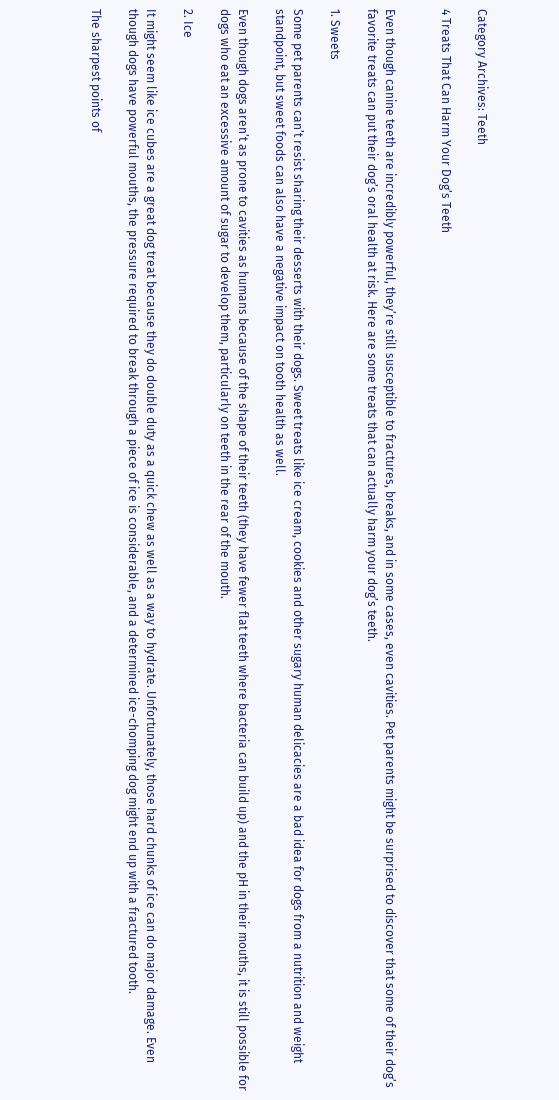Category Archives: Teeth

4 Treats That Can Harm Your Dog’s Teeth


Even though canine teeth are incredibly powerful, they’re still susceptible to fractures, breaks, and in some cases, even cavities. Pet parents might be surprised to discover that some of their dog’s favorite treats can put their dog’s oral health at risk. Here are some treats that can actually harm your dog’s teeth.

1. Sweets

Some pet parents can’t resist sharing their desserts with their dogs. Sweet treats like ice cream, cookies and other sugary human delicacies are a bad idea for dogs from a nutrition and weight standpoint, but sweet foods can also have a negative impact on tooth health as well.

Even though dogs aren’t as prone to cavities as humans because of the shape of their teeth (they have fewer flat teeth where bacteria can build up) and the pH in their mouths, it is still possible for dogs who eat an excessive amount of sugar to develop them, particularly on teeth in the rear of the mouth.

2. Ice

It might seem like ice cubes are a great dog treat because they do double duty as a quick chew as well as a way to hydrate. Unfortunately, those hard chunks of ice can do major damage. Even though dogs have powerful mouths, the pressure required to break through a piece of ice is considerable, and a determined ice-chomping dog might end up with a fractured tooth.

The sharpest points of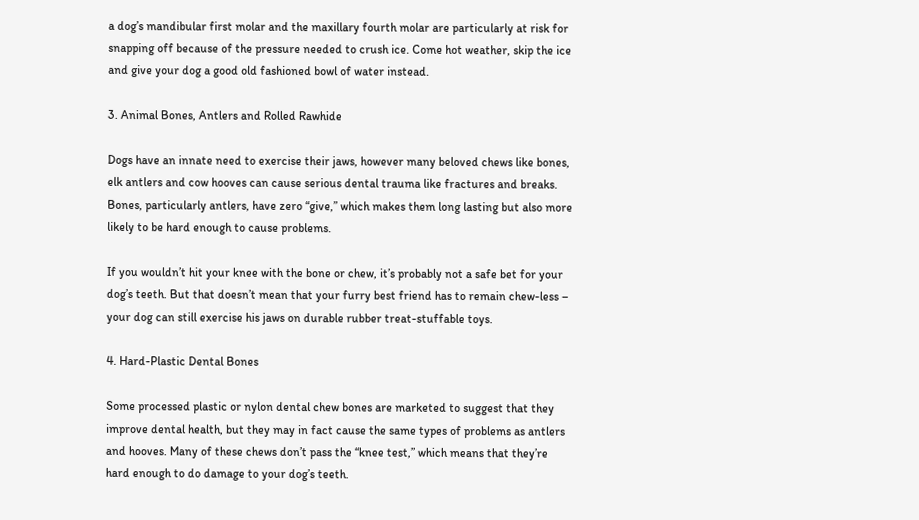a dog’s mandibular first molar and the maxillary fourth molar are particularly at risk for snapping off because of the pressure needed to crush ice. Come hot weather, skip the ice and give your dog a good old fashioned bowl of water instead.

3. Animal Bones, Antlers and Rolled Rawhide

Dogs have an innate need to exercise their jaws, however many beloved chews like bones, elk antlers and cow hooves can cause serious dental trauma like fractures and breaks. Bones, particularly antlers, have zero “give,” which makes them long lasting but also more likely to be hard enough to cause problems.

If you wouldn’t hit your knee with the bone or chew, it’s probably not a safe bet for your dog’s teeth. But that doesn’t mean that your furry best friend has to remain chew-less – your dog can still exercise his jaws on durable rubber treat-stuffable toys.

4. Hard-Plastic Dental Bones

Some processed plastic or nylon dental chew bones are marketed to suggest that they improve dental health, but they may in fact cause the same types of problems as antlers and hooves. Many of these chews don’t pass the “knee test,” which means that they’re hard enough to do damage to your dog’s teeth.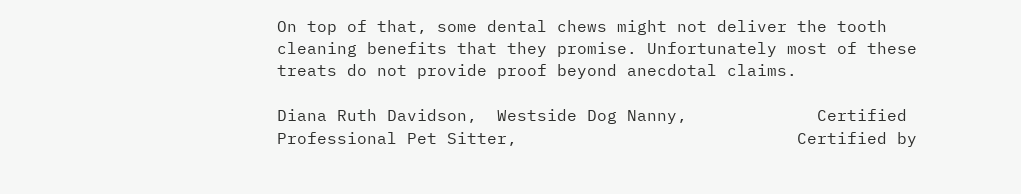On top of that, some dental chews might not deliver the tooth cleaning benefits that they promise. Unfortunately most of these treats do not provide proof beyond anecdotal claims.

Diana Ruth Davidson,  Westside Dog Nanny,             Certified Professional Pet Sitter,                            Certified by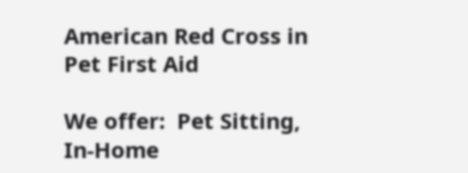American Red Cross in Pet First Aid

We offer:  Pet Sitting,  In-Home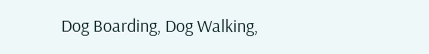Dog Boarding, Dog Walking,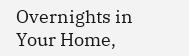Overnights in Your Home,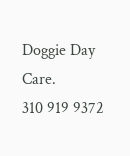Doggie Day Care.
310 919 9372